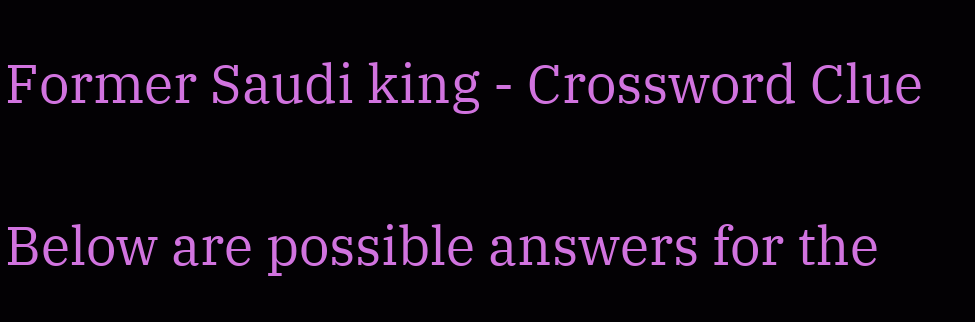Former Saudi king - Crossword Clue

Below are possible answers for the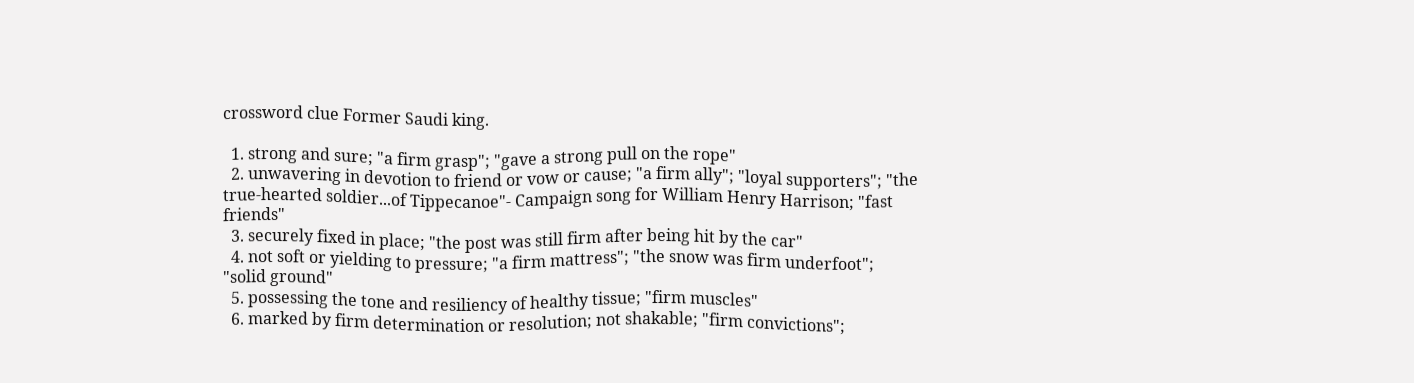crossword clue Former Saudi king.

  1. strong and sure; "a firm grasp"; "gave a strong pull on the rope"
  2. unwavering in devotion to friend or vow or cause; "a firm ally"; "loyal supporters"; "the true-hearted soldier...of Tippecanoe"- Campaign song for William Henry Harrison; "fast friends"
  3. securely fixed in place; "the post was still firm after being hit by the car"
  4. not soft or yielding to pressure; "a firm mattress"; "the snow was firm underfoot"; "solid ground"
  5. possessing the tone and resiliency of healthy tissue; "firm muscles"
  6. marked by firm determination or resolution; not shakable; "firm convictions";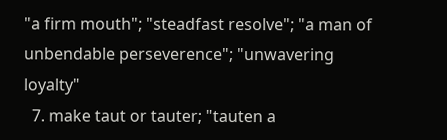"a firm mouth"; "steadfast resolve"; "a man of unbendable perseverence"; "unwavering loyalty"
  7. make taut or tauter; "tauten a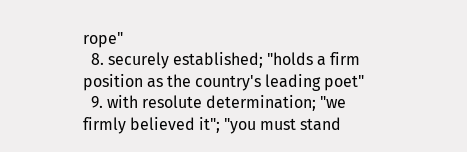rope"
  8. securely established; "holds a firm position as the country's leading poet"
  9. with resolute determination; "we firmly believed it"; "you must stand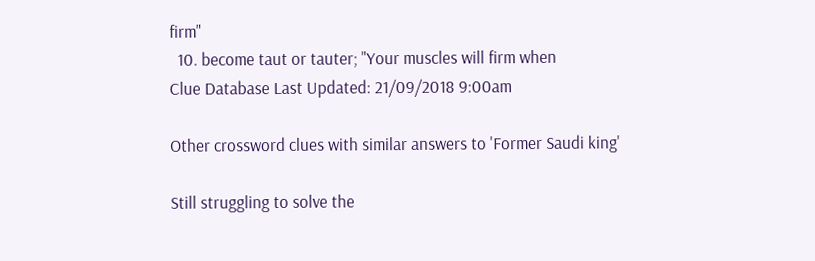firm"
  10. become taut or tauter; "Your muscles will firm when
Clue Database Last Updated: 21/09/2018 9:00am

Other crossword clues with similar answers to 'Former Saudi king'

Still struggling to solve the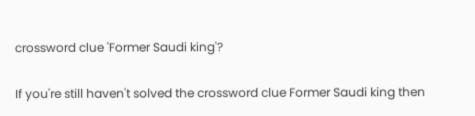crossword clue 'Former Saudi king'?

If you're still haven't solved the crossword clue Former Saudi king then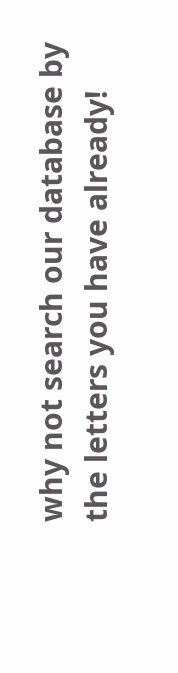why not search our database by the letters you have already!